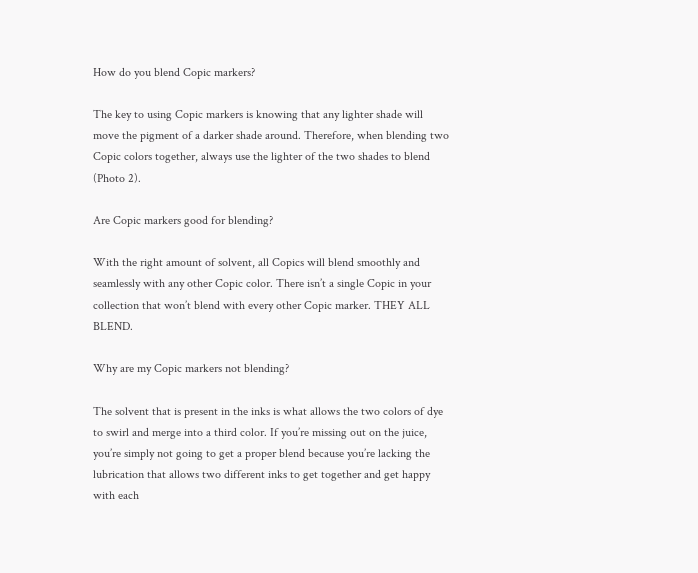How do you blend Copic markers?

The key to using Copic markers is knowing that any lighter shade will move the pigment of a darker shade around. Therefore, when blending two Copic colors together, always use the lighter of the two shades to blend (Photo 2).

Are Copic markers good for blending?

With the right amount of solvent, all Copics will blend smoothly and seamlessly with any other Copic color. There isn’t a single Copic in your collection that won’t blend with every other Copic marker. THEY ALL BLEND.

Why are my Copic markers not blending?

The solvent that is present in the inks is what allows the two colors of dye to swirl and merge into a third color. If you’re missing out on the juice, you’re simply not going to get a proper blend because you’re lacking the lubrication that allows two different inks to get together and get happy with each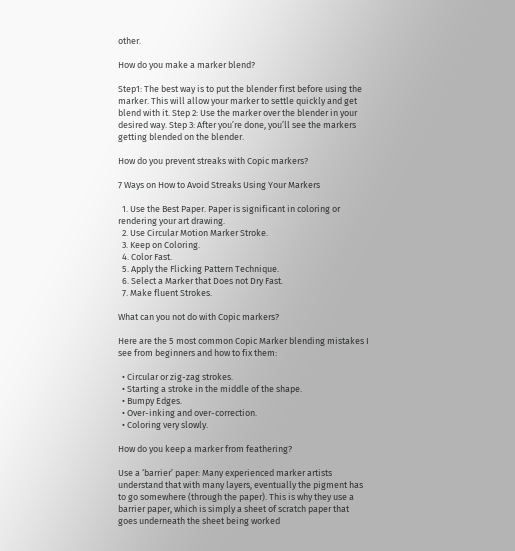other.

How do you make a marker blend?

Step1: The best way is to put the blender first before using the marker. This will allow your marker to settle quickly and get blend with it. Step 2: Use the marker over the blender in your desired way. Step 3: After you’re done, you’ll see the markers getting blended on the blender.

How do you prevent streaks with Copic markers?

7 Ways on How to Avoid Streaks Using Your Markers

  1. Use the Best Paper. Paper is significant in coloring or rendering your art drawing.
  2. Use Circular Motion Marker Stroke.
  3. Keep on Coloring.
  4. Color Fast.
  5. Apply the Flicking Pattern Technique.
  6. Select a Marker that Does not Dry Fast.
  7. Make fluent Strokes.

What can you not do with Copic markers?

Here are the 5 most common Copic Marker blending mistakes I see from beginners and how to fix them:

  • Circular or zig-zag strokes.
  • Starting a stroke in the middle of the shape.
  • Bumpy Edges.
  • Over-inking and over-correction.
  • Coloring very slowly.

How do you keep a marker from feathering?

Use a ‘barrier’ paper: Many experienced marker artists understand that with many layers, eventually the pigment has to go somewhere (through the paper). This is why they use a barrier paper, which is simply a sheet of scratch paper that goes underneath the sheet being worked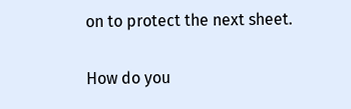on to protect the next sheet.

How do you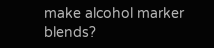make alcohol marker blends?